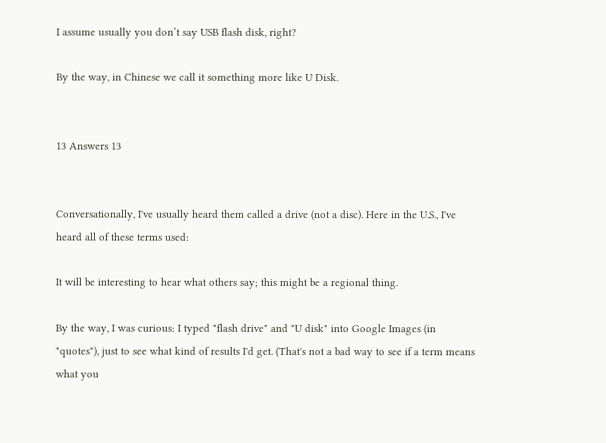I assume usually you don’t say USB flash disk, right?

By the way, in Chinese we call it something more like U Disk.


13 Answers 13


Conversationally, I've usually heard them called a drive (not a disc). Here in the U.S., I've heard all of these terms used:

It will be interesting to hear what others say; this might be a regional thing.

By the way, I was curious: I typed "flash drive" and "U disk" into Google Images (in "quotes"), just to see what kind of results I'd get. (That's not a bad way to see if a term means what you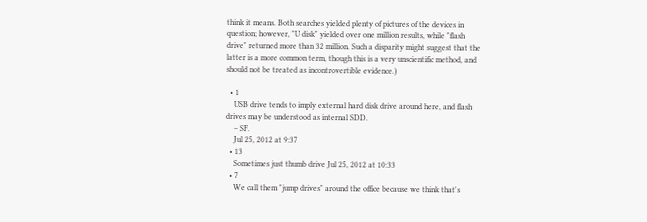think it means. Both searches yielded plenty of pictures of the devices in question; however, "U disk" yielded over one million results, while "flash drive" returned more than 32 million. Such a disparity might suggest that the latter is a more common term, though this is a very unscientific method, and should not be treated as incontrovertible evidence.)

  • 1
    USB drive tends to imply external hard disk drive around here, and flash drives may be understood as internal SDD.
    – SF.
    Jul 25, 2012 at 9:37
  • 13
    Sometimes just thumb drive Jul 25, 2012 at 10:33
  • 7
    We call them "jump drives" around the office because we think that's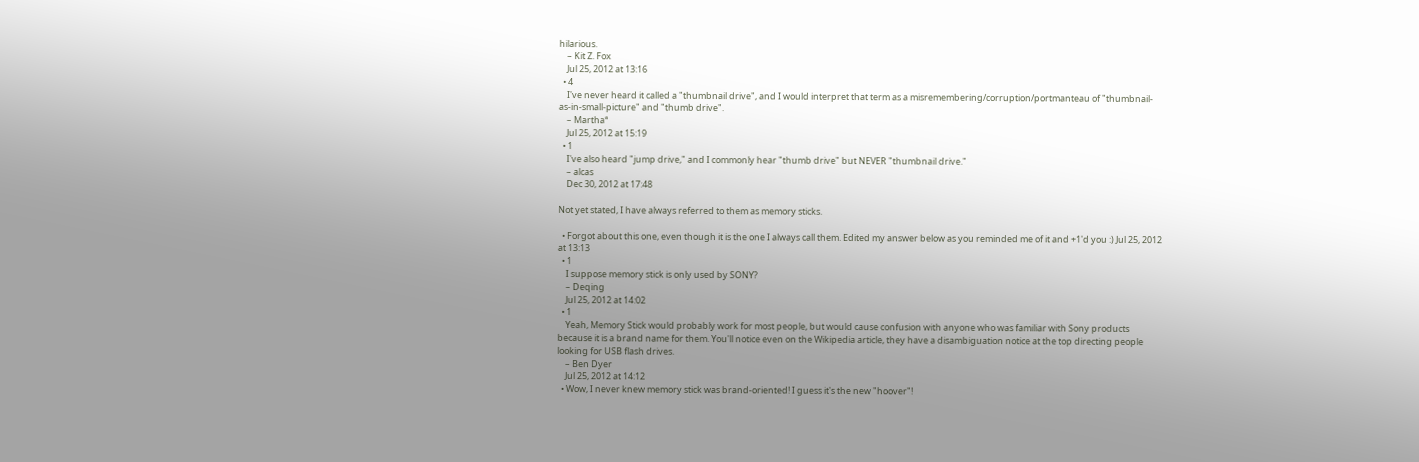hilarious.
    – Kit Z. Fox
    Jul 25, 2012 at 13:16
  • 4
    I've never heard it called a "thumbnail drive", and I would interpret that term as a misremembering/corruption/portmanteau of "thumbnail-as-in-small-picture" and "thumb drive".
    – Marthaª
    Jul 25, 2012 at 15:19
  • 1
    I've also heard "jump drive," and I commonly hear "thumb drive" but NEVER "thumbnail drive."
    – alcas
    Dec 30, 2012 at 17:48

Not yet stated, I have always referred to them as memory sticks.

  • Forgot about this one, even though it is the one I always call them. Edited my answer below as you reminded me of it and +1'd you :) Jul 25, 2012 at 13:13
  • 1
    I suppose memory stick is only used by SONY?
    – Deqing
    Jul 25, 2012 at 14:02
  • 1
    Yeah, Memory Stick would probably work for most people, but would cause confusion with anyone who was familiar with Sony products because it is a brand name for them. You'll notice even on the Wikipedia article, they have a disambiguation notice at the top directing people looking for USB flash drives.
    – Ben Dyer
    Jul 25, 2012 at 14:12
  • Wow, I never knew memory stick was brand-oriented! I guess it's the new "hoover"!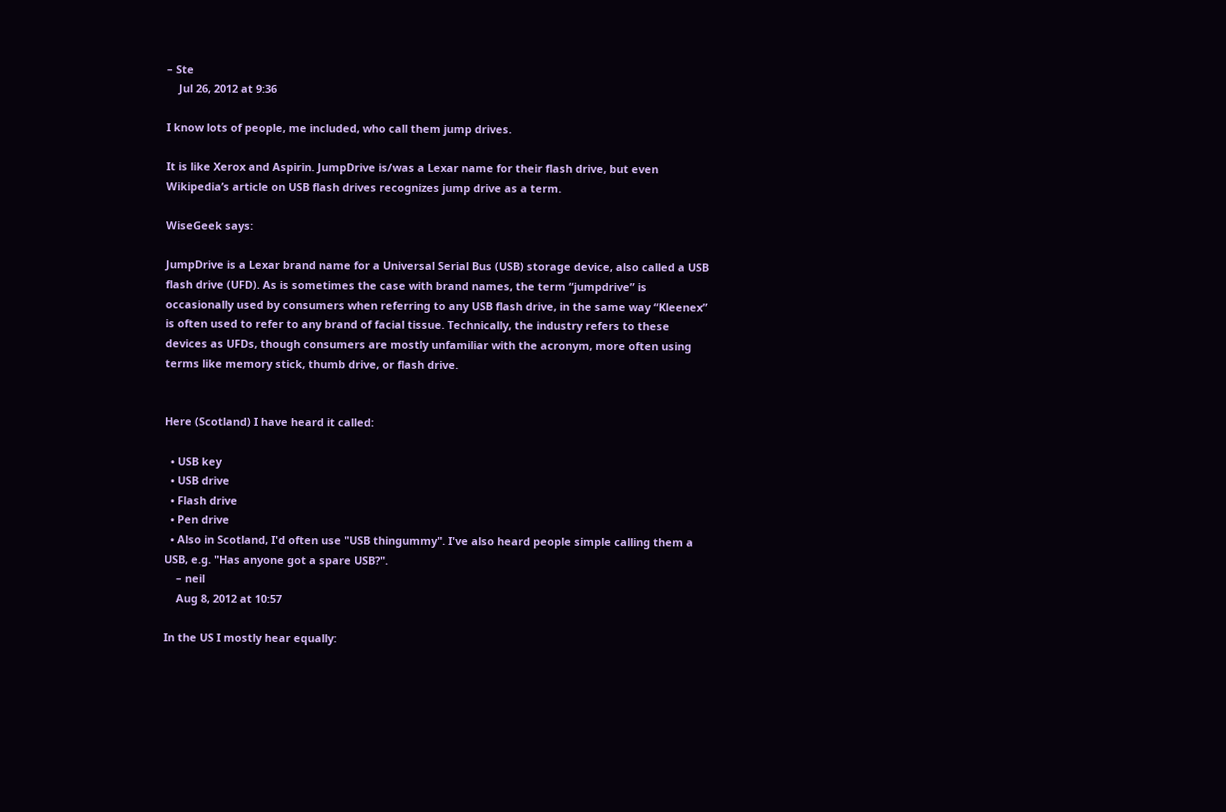– Ste
    Jul 26, 2012 at 9:36

I know lots of people, me included, who call them jump drives.

It is like Xerox and Aspirin. JumpDrive is/was a Lexar name for their flash drive, but even Wikipedia’s article on USB flash drives recognizes jump drive as a term.

WiseGeek says:

JumpDrive is a Lexar brand name for a Universal Serial Bus (USB) storage device, also called a USB flash drive (UFD). As is sometimes the case with brand names, the term “jumpdrive” is occasionally used by consumers when referring to any USB flash drive, in the same way “Kleenex” is often used to refer to any brand of facial tissue. Technically, the industry refers to these devices as UFDs, though consumers are mostly unfamiliar with the acronym, more often using terms like memory stick, thumb drive, or flash drive.


Here (Scotland) I have heard it called:

  • USB key
  • USB drive
  • Flash drive
  • Pen drive
  • Also in Scotland, I'd often use "USB thingummy". I've also heard people simple calling them a USB, e.g. "Has anyone got a spare USB?".
    – neil
    Aug 8, 2012 at 10:57

In the US I mostly hear equally: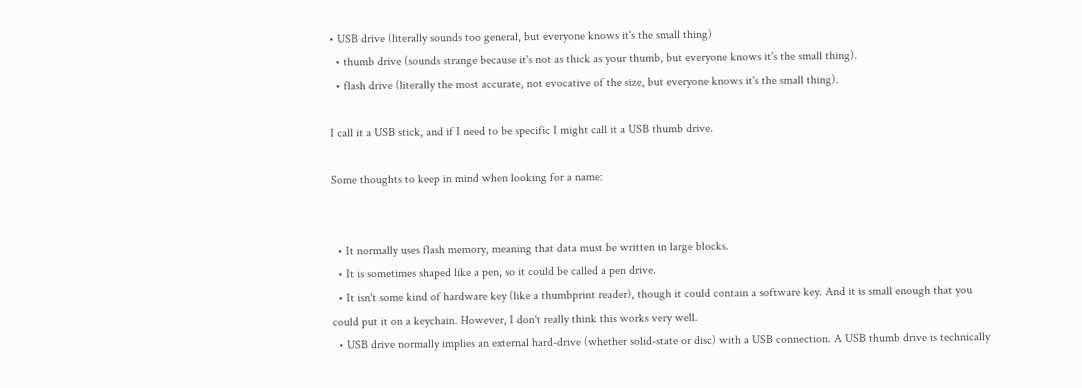• USB drive (literally sounds too general, but everyone knows it's the small thing)
  • thumb drive (sounds strange because it's not as thick as your thumb, but everyone knows it's the small thing).
  • flash drive (literally the most accurate, not evocative of the size, but everyone knows it's the small thing).

I call it a USB stick, and if I need to be specific I might call it a USB thumb drive.

Some thoughts to keep in mind when looking for a name:


  • It normally uses flash memory, meaning that data must be written in large blocks.
  • It is sometimes shaped like a pen, so it could be called a pen drive.
  • It isn't some kind of hardware key (like a thumbprint reader), though it could contain a software key. And it is small enough that you could put it on a keychain. However, I don't really think this works very well.
  • USB drive normally implies an external hard-drive (whether solid-state or disc) with a USB connection. A USB thumb drive is technically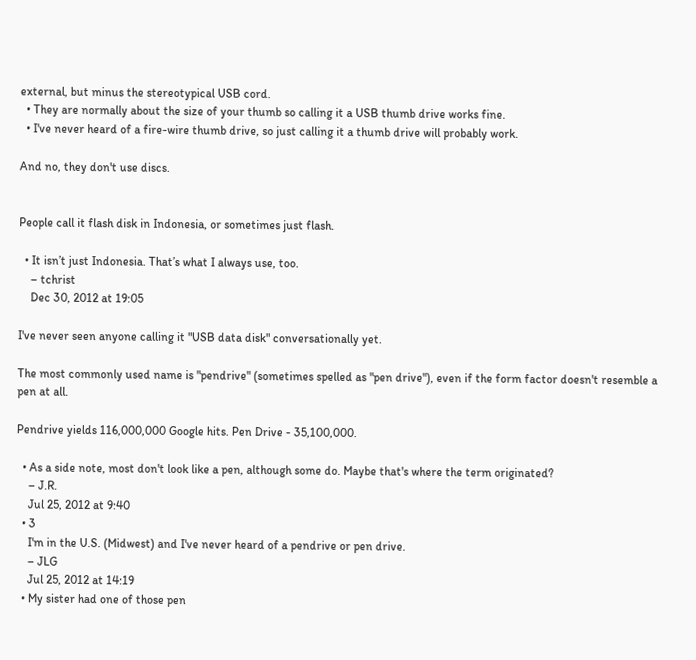external, but minus the stereotypical USB cord.
  • They are normally about the size of your thumb so calling it a USB thumb drive works fine.
  • I've never heard of a fire-wire thumb drive, so just calling it a thumb drive will probably work.

And no, they don't use discs.


People call it flash disk in Indonesia, or sometimes just flash.

  • It isn’t just Indonesia. That’s what I always use, too.
    – tchrist
    Dec 30, 2012 at 19:05

I've never seen anyone calling it "USB data disk" conversationally yet.

The most commonly used name is "pendrive" (sometimes spelled as "pen drive"), even if the form factor doesn't resemble a pen at all.

Pendrive yields 116,000,000 Google hits. Pen Drive - 35,100,000.

  • As a side note, most don't look like a pen, although some do. Maybe that's where the term originated?
    – J.R.
    Jul 25, 2012 at 9:40
  • 3
    I'm in the U.S. (Midwest) and I've never heard of a pendrive or pen drive.
    – JLG
    Jul 25, 2012 at 14:19
  • My sister had one of those pen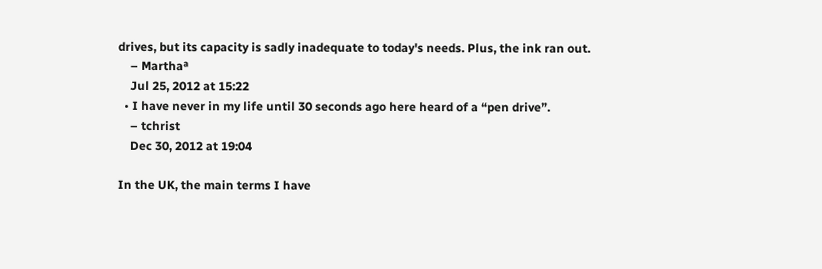drives, but its capacity is sadly inadequate to today's needs. Plus, the ink ran out.
    – Marthaª
    Jul 25, 2012 at 15:22
  • I have never in my life until 30 seconds ago here heard of a “pen drive”.
    – tchrist
    Dec 30, 2012 at 19:04

In the UK, the main terms I have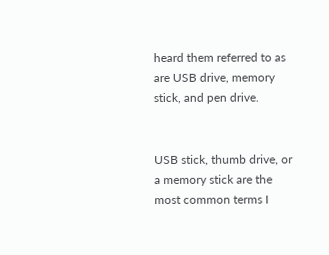heard them referred to as are USB drive, memory stick, and pen drive.


USB stick, thumb drive, or a memory stick are the most common terms I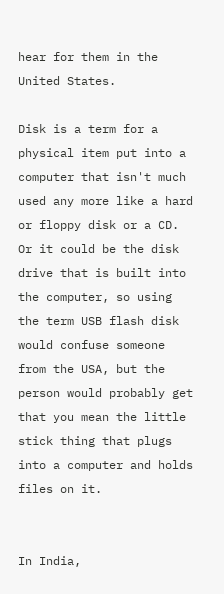hear for them in the United States.

Disk is a term for a physical item put into a computer that isn't much used any more like a hard or floppy disk or a CD. Or it could be the disk drive that is built into the computer, so using the term USB flash disk would confuse someone from the USA, but the person would probably get that you mean the little stick thing that plugs into a computer and holds files on it.


In India,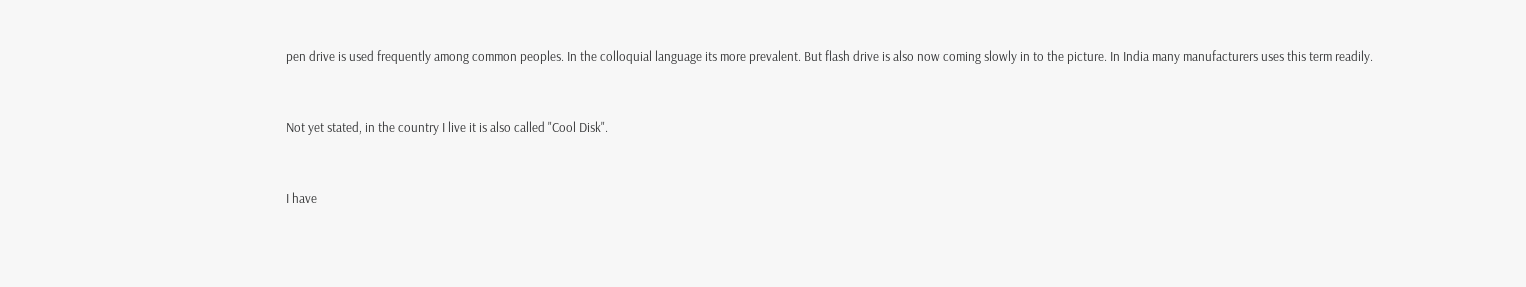pen drive is used frequently among common peoples. In the colloquial language its more prevalent. But flash drive is also now coming slowly in to the picture. In India many manufacturers uses this term readily.


Not yet stated, in the country I live it is also called "Cool Disk".


I have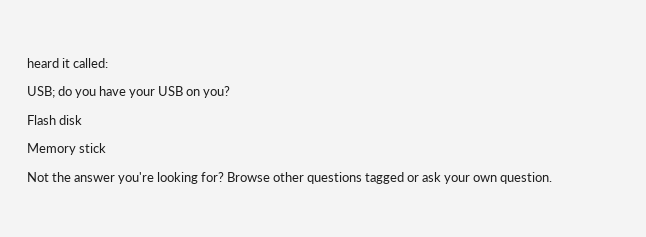heard it called:

USB; do you have your USB on you?

Flash disk

Memory stick

Not the answer you're looking for? Browse other questions tagged or ask your own question.